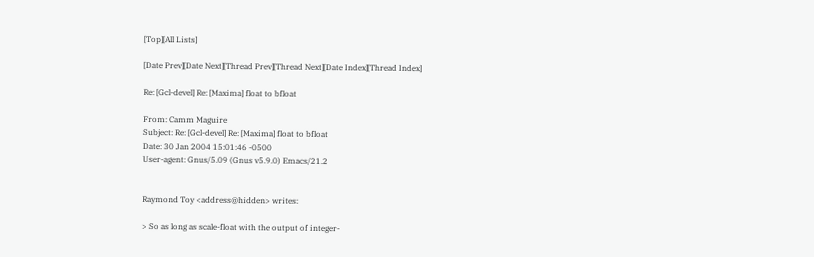[Top][All Lists]

[Date Prev][Date Next][Thread Prev][Thread Next][Date Index][Thread Index]

Re: [Gcl-devel] Re: [Maxima] float to bfloat

From: Camm Maguire
Subject: Re: [Gcl-devel] Re: [Maxima] float to bfloat
Date: 30 Jan 2004 15:01:46 -0500
User-agent: Gnus/5.09 (Gnus v5.9.0) Emacs/21.2


Raymond Toy <address@hidden> writes:

> So as long as scale-float with the output of integer-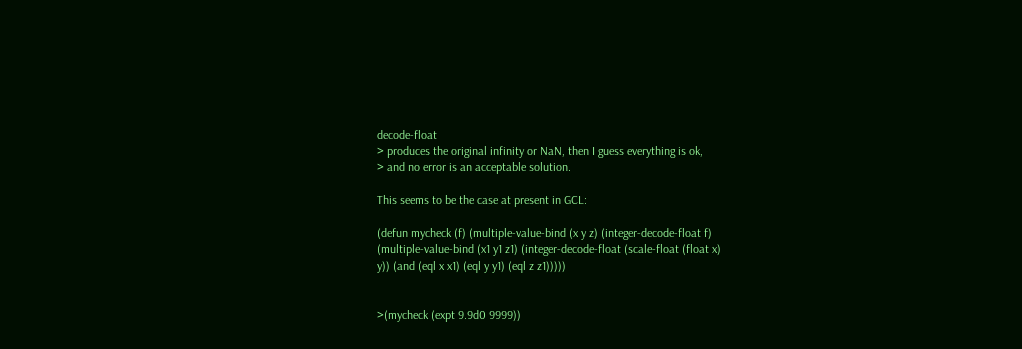decode-float
> produces the original infinity or NaN, then I guess everything is ok,
> and no error is an acceptable solution.

This seems to be the case at present in GCL:

(defun mycheck (f) (multiple-value-bind (x y z) (integer-decode-float f)
(multiple-value-bind (x1 y1 z1) (integer-decode-float (scale-float (float x)
y)) (and (eql x x1) (eql y y1) (eql z z1)))))


>(mycheck (expt 9.9d0 9999))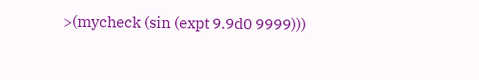>(mycheck (sin (expt 9.9d0 9999)))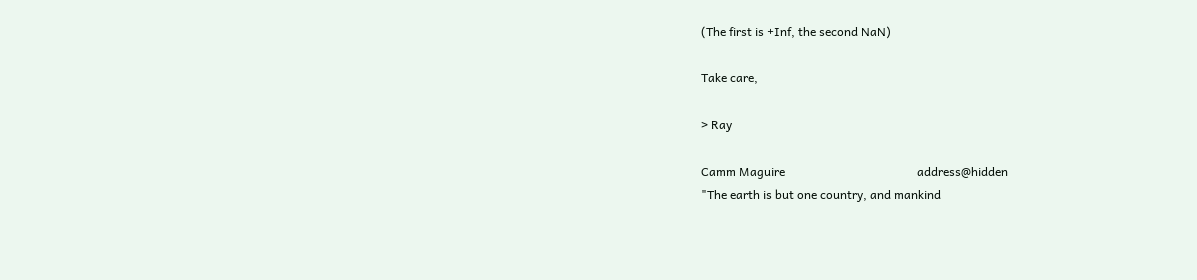(The first is +Inf, the second NaN)

Take care,

> Ray

Camm Maguire                                            address@hidden
"The earth is but one country, and mankind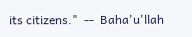its citizens."  --  Baha'u'llah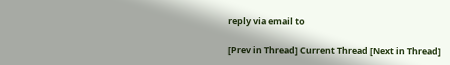reply via email to

[Prev in Thread] Current Thread [Next in Thread]